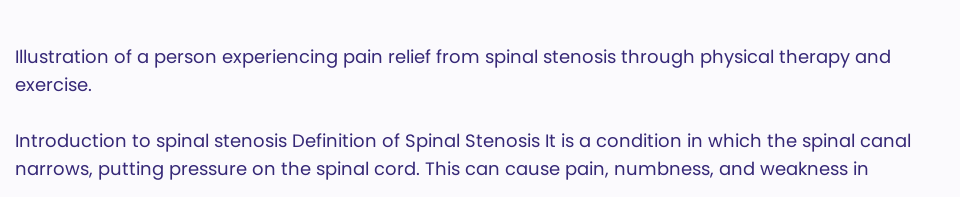Illustration of a person experiencing pain relief from spinal stenosis through physical therapy and exercise.

Introduction to spinal stenosis Definition of Spinal Stenosis It is a condition in which the spinal canal narrows, putting pressure on the spinal cord. This can cause pain, numbness, and weakness in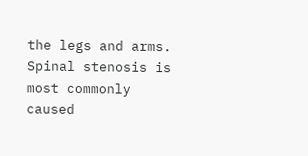the legs and arms. Spinal stenosis is most commonly caused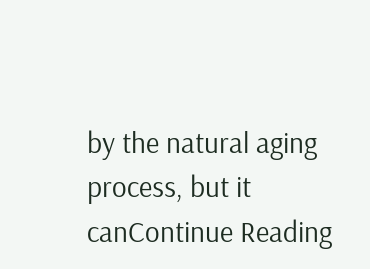by the natural aging process, but it canContinue Reading